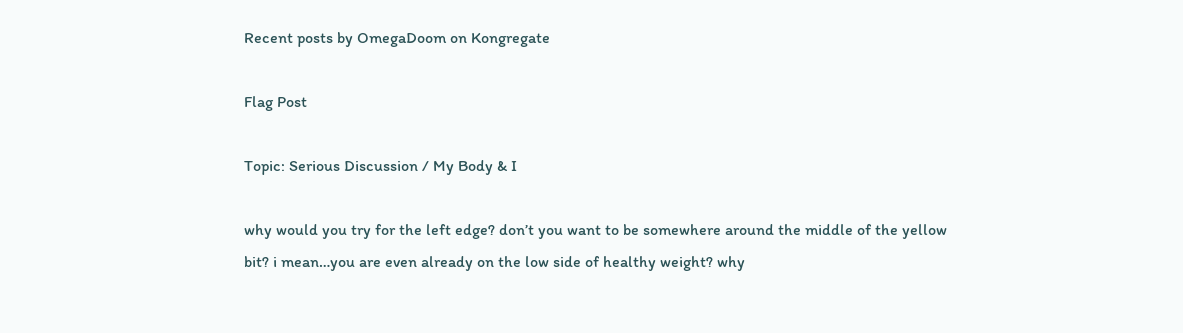Recent posts by OmegaDoom on Kongregate

Flag Post

Topic: Serious Discussion / My Body & I

why would you try for the left edge? don’t you want to be somewhere around the middle of the yellow bit? i mean…you are even already on the low side of healthy weight? why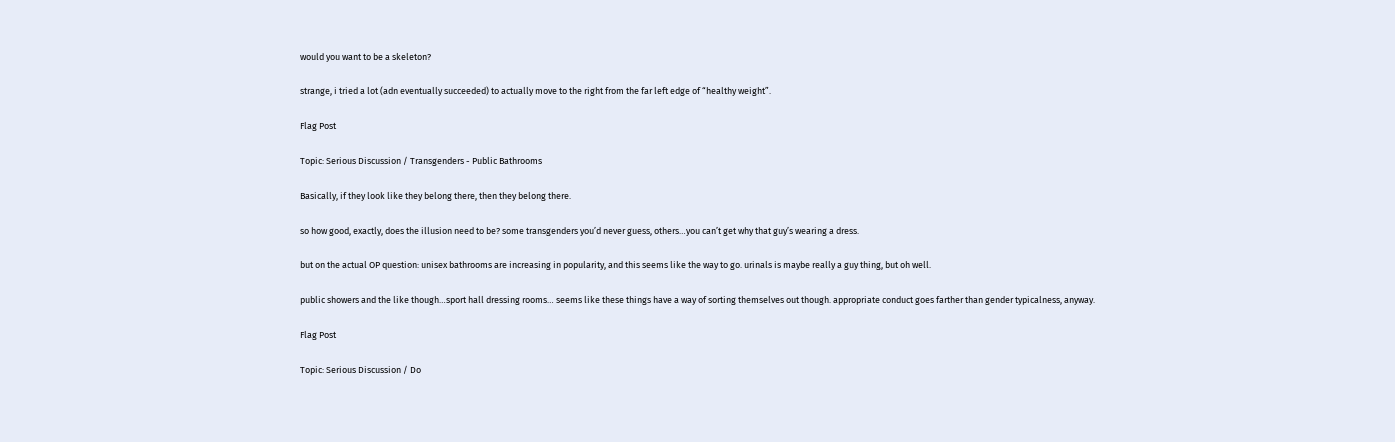would you want to be a skeleton?

strange, i tried a lot (adn eventually succeeded) to actually move to the right from the far left edge of “healthy weight”.

Flag Post

Topic: Serious Discussion / Transgenders - Public Bathrooms

Basically, if they look like they belong there, then they belong there.

so how good, exactly, does the illusion need to be? some transgenders you’d never guess, others…you can’t get why that guy’s wearing a dress.

but on the actual OP question: unisex bathrooms are increasing in popularity, and this seems like the way to go. urinals is maybe really a guy thing, but oh well.

public showers and the like though…sport hall dressing rooms… seems like these things have a way of sorting themselves out though. appropriate conduct goes farther than gender typicalness, anyway.

Flag Post

Topic: Serious Discussion / Do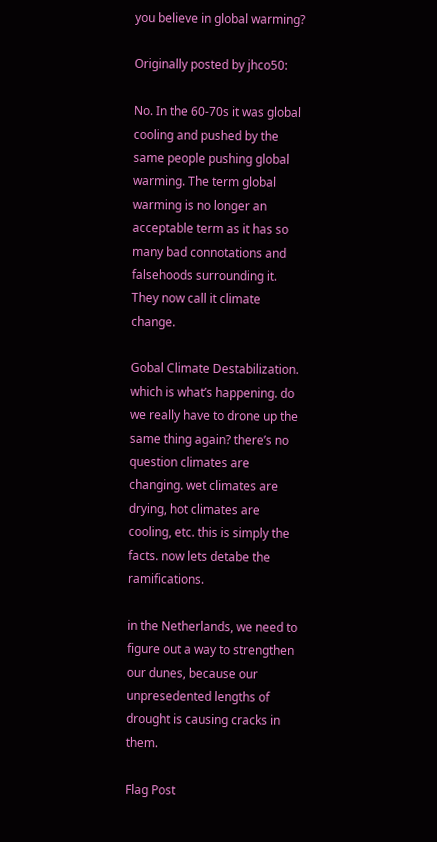you believe in global warming?

Originally posted by jhco50:

No. In the 60-70s it was global cooling and pushed by the same people pushing global warming. The term global warming is no longer an acceptable term as it has so many bad connotations and falsehoods surrounding it. They now call it climate change.

Gobal Climate Destabilization. which is what’s happening. do we really have to drone up the same thing again? there’s no question climates are changing. wet climates are drying, hot climates are cooling, etc. this is simply the facts. now lets detabe the ramifications.

in the Netherlands, we need to figure out a way to strengthen our dunes, because our unpresedented lengths of drought is causing cracks in them.

Flag Post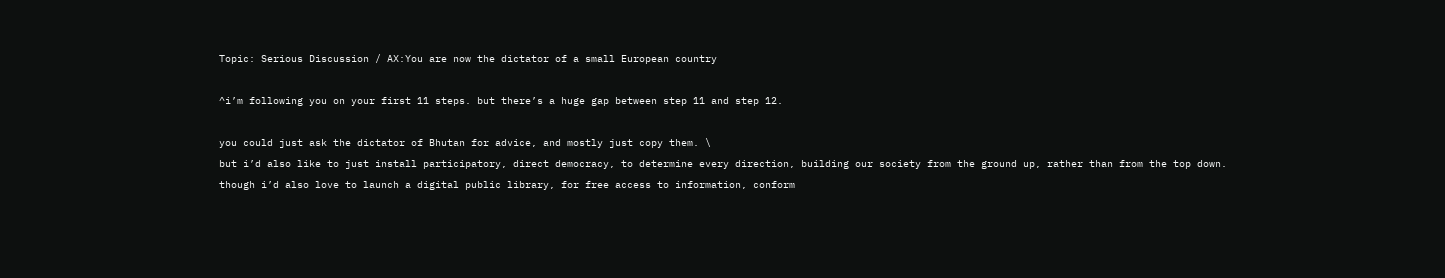Topic: Serious Discussion / AX:You are now the dictator of a small European country

^i’m following you on your first 11 steps. but there’s a huge gap between step 11 and step 12.

you could just ask the dictator of Bhutan for advice, and mostly just copy them. \
but i’d also like to just install participatory, direct democracy, to determine every direction, building our society from the ground up, rather than from the top down.
though i’d also love to launch a digital public library, for free access to information, conform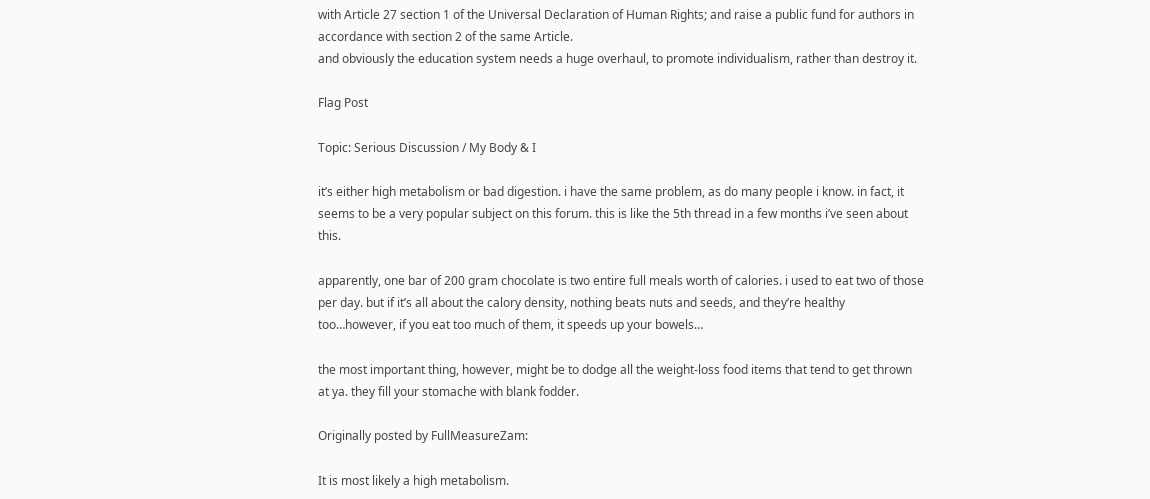with Article 27 section 1 of the Universal Declaration of Human Rights; and raise a public fund for authors in accordance with section 2 of the same Article.
and obviously the education system needs a huge overhaul, to promote individualism, rather than destroy it.

Flag Post

Topic: Serious Discussion / My Body & I

it’s either high metabolism or bad digestion. i have the same problem, as do many people i know. in fact, it seems to be a very popular subject on this forum. this is like the 5th thread in a few months i’ve seen about this.

apparently, one bar of 200 gram chocolate is two entire full meals worth of calories. i used to eat two of those per day. but if it’s all about the calory density, nothing beats nuts and seeds, and they’re healthy too…however, if you eat too much of them, it speeds up your bowels…

the most important thing, however, might be to dodge all the weight-loss food items that tend to get thrown at ya. they fill your stomache with blank fodder.

Originally posted by FullMeasureZam:

It is most likely a high metabolism.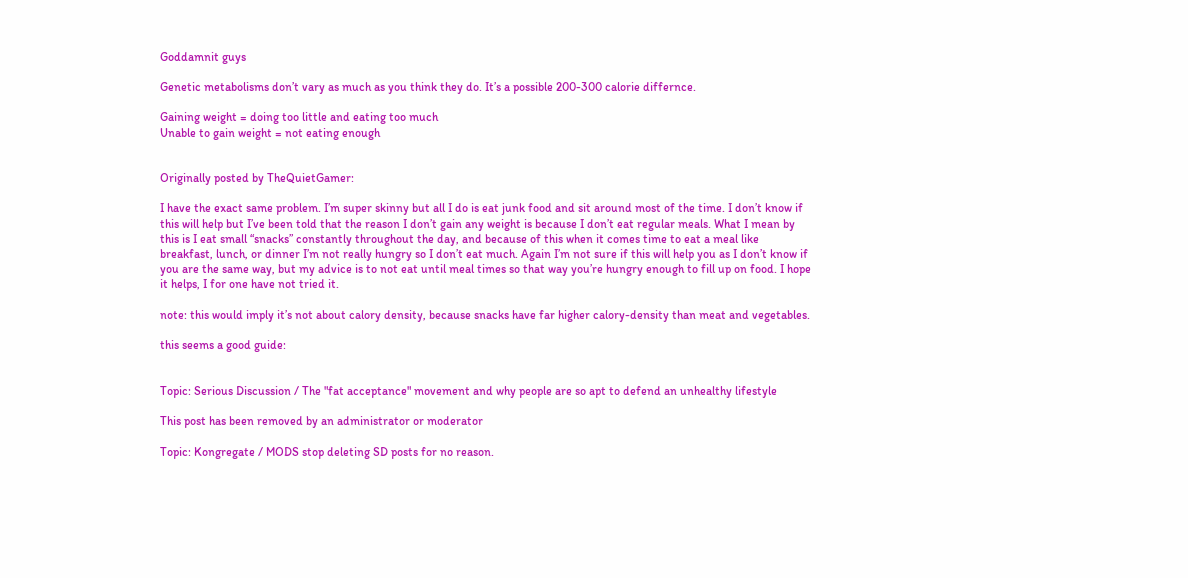Goddamnit guys

Genetic metabolisms don’t vary as much as you think they do. It’s a possible 200-300 calorie differnce.

Gaining weight = doing too little and eating too much
Unable to gain weight = not eating enough


Originally posted by TheQuietGamer:

I have the exact same problem. I’m super skinny but all I do is eat junk food and sit around most of the time. I don’t know if this will help but I’ve been told that the reason I don’t gain any weight is because I don’t eat regular meals. What I mean by this is I eat small “snacks” constantly throughout the day, and because of this when it comes time to eat a meal like breakfast, lunch, or dinner I’m not really hungry so I don’t eat much. Again I’m not sure if this will help you as I don’t know if you are the same way, but my advice is to not eat until meal times so that way you’re hungry enough to fill up on food. I hope it helps, I for one have not tried it.

note: this would imply it’s not about calory density, because snacks have far higher calory-density than meat and vegetables.

this seems a good guide:


Topic: Serious Discussion / The "fat acceptance" movement and why people are so apt to defend an unhealthy lifestyle

This post has been removed by an administrator or moderator

Topic: Kongregate / MODS stop deleting SD posts for no reason.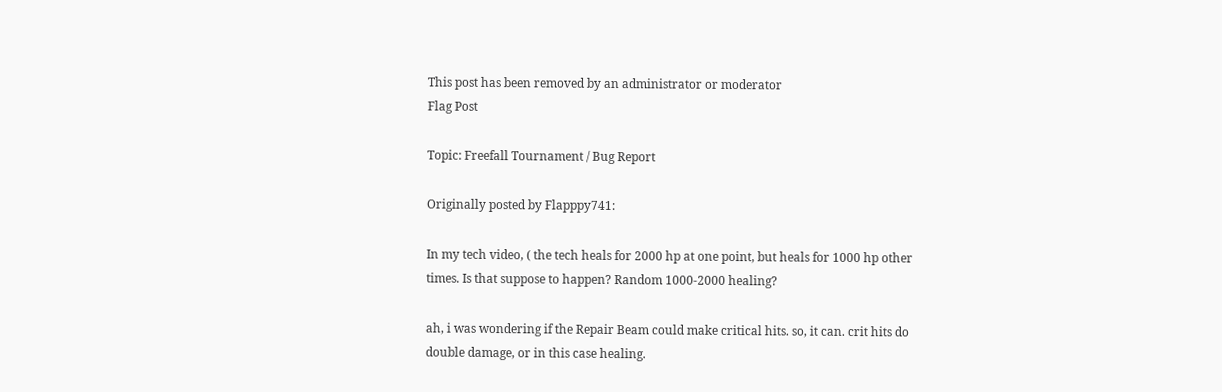This post has been removed by an administrator or moderator
Flag Post

Topic: Freefall Tournament / Bug Report

Originally posted by Flapppy741:

In my tech video, ( the tech heals for 2000 hp at one point, but heals for 1000 hp other times. Is that suppose to happen? Random 1000-2000 healing?

ah, i was wondering if the Repair Beam could make critical hits. so, it can. crit hits do double damage, or in this case healing.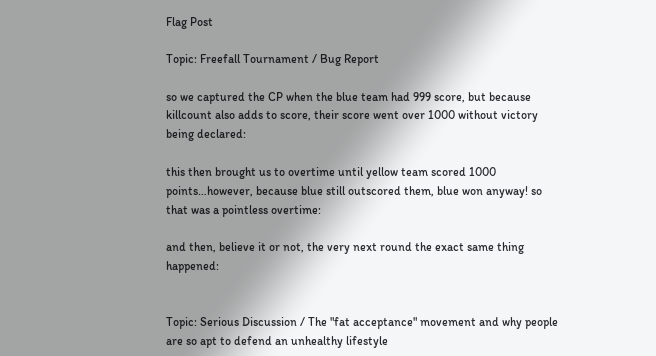Flag Post

Topic: Freefall Tournament / Bug Report

so we captured the CP when the blue team had 999 score, but because killcount also adds to score, their score went over 1000 without victory being declared:

this then brought us to overtime until yellow team scored 1000 points…however, because blue still outscored them, blue won anyway! so that was a pointless overtime:

and then, believe it or not, the very next round the exact same thing happened:


Topic: Serious Discussion / The "fat acceptance" movement and why people are so apt to defend an unhealthy lifestyle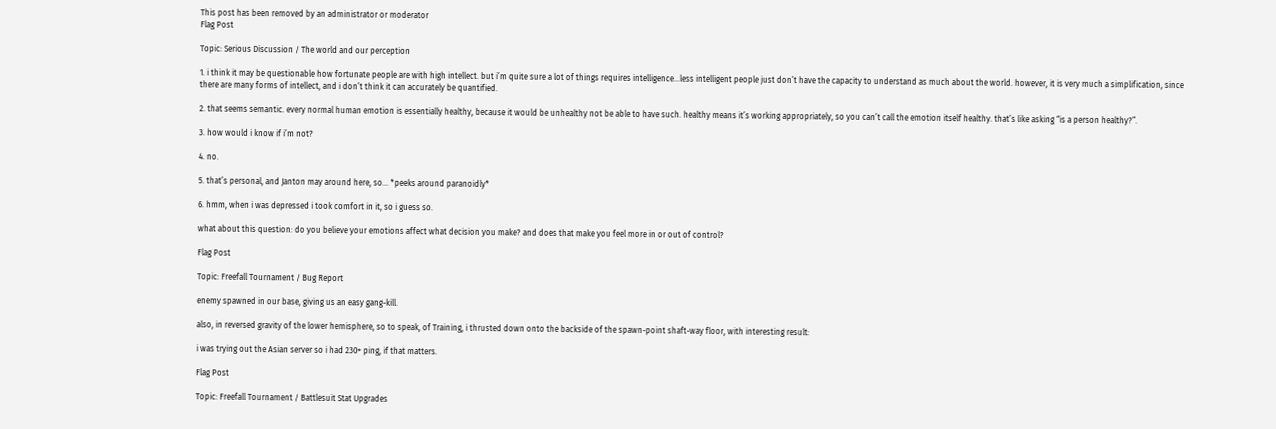This post has been removed by an administrator or moderator
Flag Post

Topic: Serious Discussion / The world and our perception

1. i think it may be questionable how fortunate people are with high intellect. but i’m quite sure a lot of things requires intelligence…less intelligent people just don’t have the capacity to understand as much about the world. however, it is very much a simplification, since there are many forms of intellect, and i don’t think it can accurately be quantified.

2. that seems semantic. every normal human emotion is essentially healthy, because it would be unhealthy not be able to have such. healthy means it’s working appropriately, so you can’t call the emotion itself healthy. that’s like asking “is a person healthy?”.

3. how would i know if i’m not?

4. no.

5. that’s personal, and Janton may around here, so… *peeks around paranoidly*

6. hmm, when i was depressed i took comfort in it, so i guess so.

what about this question: do you believe your emotions affect what decision you make? and does that make you feel more in or out of control?

Flag Post

Topic: Freefall Tournament / Bug Report

enemy spawned in our base, giving us an easy gang-kill.

also, in reversed gravity of the lower hemisphere, so to speak, of Training, i thrusted down onto the backside of the spawn-point shaft-way floor, with interesting result:

i was trying out the Asian server so i had 230+ ping, if that matters.

Flag Post

Topic: Freefall Tournament / Battlesuit Stat Upgrades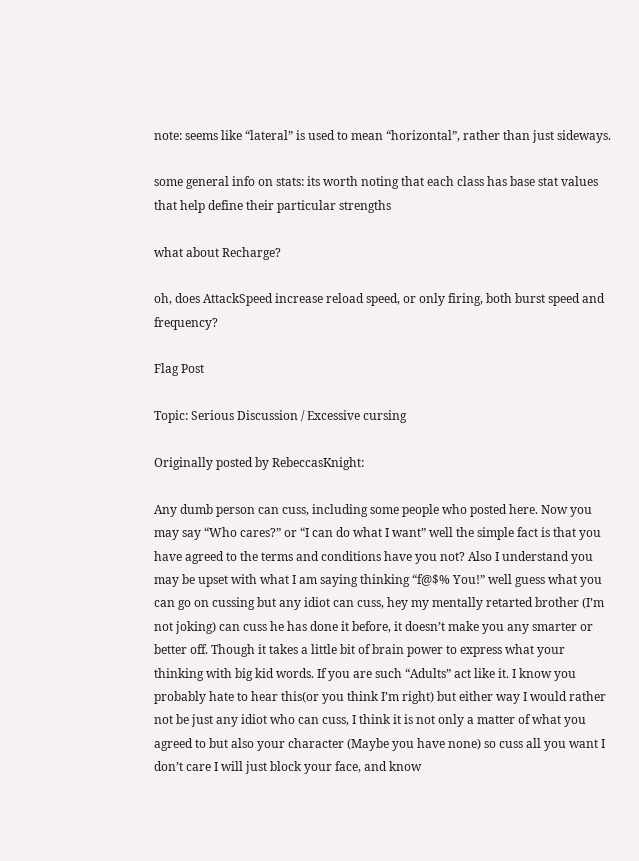note: seems like “lateral” is used to mean “horizontal”, rather than just sideways.

some general info on stats: its worth noting that each class has base stat values that help define their particular strengths

what about Recharge?

oh, does AttackSpeed increase reload speed, or only firing, both burst speed and frequency?

Flag Post

Topic: Serious Discussion / Excessive cursing

Originally posted by RebeccasKnight:

Any dumb person can cuss, including some people who posted here. Now you may say “Who cares?” or “I can do what I want” well the simple fact is that you have agreed to the terms and conditions have you not? Also I understand you may be upset with what I am saying thinking “f@$% You!” well guess what you can go on cussing but any idiot can cuss, hey my mentally retarted brother (I’m not joking) can cuss he has done it before, it doesn’t make you any smarter or better off. Though it takes a little bit of brain power to express what your thinking with big kid words. If you are such “Adults” act like it. I know you probably hate to hear this(or you think I’m right) but either way I would rather not be just any idiot who can cuss, I think it is not only a matter of what you agreed to but also your character (Maybe you have none) so cuss all you want I don’t care I will just block your face, and know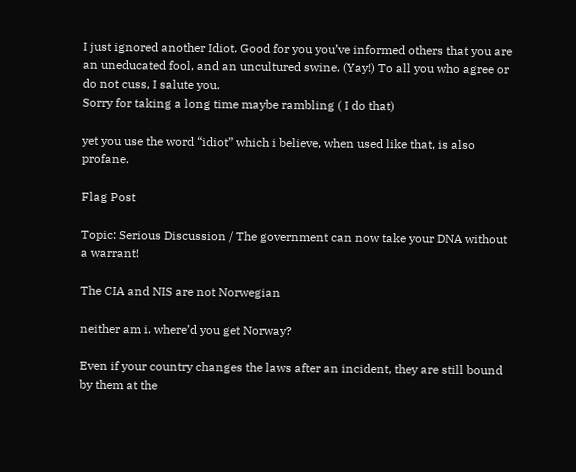I just ignored another Idiot. Good for you you’ve informed others that you are an uneducated fool, and an uncultured swine. (Yay!) To all you who agree or do not cuss, I salute you.
Sorry for taking a long time maybe rambling ( I do that)

yet you use the word “idiot” which i believe, when used like that, is also profane.

Flag Post

Topic: Serious Discussion / The government can now take your DNA without a warrant!

The CIA and NIS are not Norwegian

neither am i. where’d you get Norway?

Even if your country changes the laws after an incident, they are still bound by them at the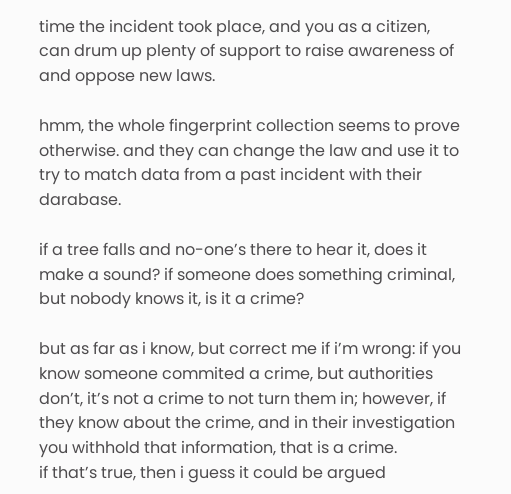time the incident took place, and you as a citizen, can drum up plenty of support to raise awareness of and oppose new laws.

hmm, the whole fingerprint collection seems to prove otherwise. and they can change the law and use it to try to match data from a past incident with their darabase.

if a tree falls and no-one’s there to hear it, does it make a sound? if someone does something criminal, but nobody knows it, is it a crime?

but as far as i know, but correct me if i’m wrong: if you know someone commited a crime, but authorities don’t, it’s not a crime to not turn them in; however, if they know about the crime, and in their investigation you withhold that information, that is a crime.
if that’s true, then i guess it could be argued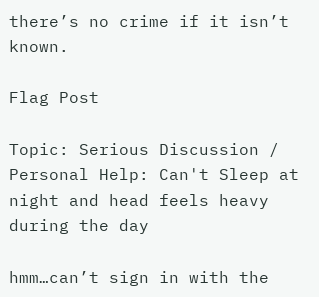there’s no crime if it isn’t known.

Flag Post

Topic: Serious Discussion / Personal Help: Can't Sleep at night and head feels heavy during the day

hmm…can’t sign in with the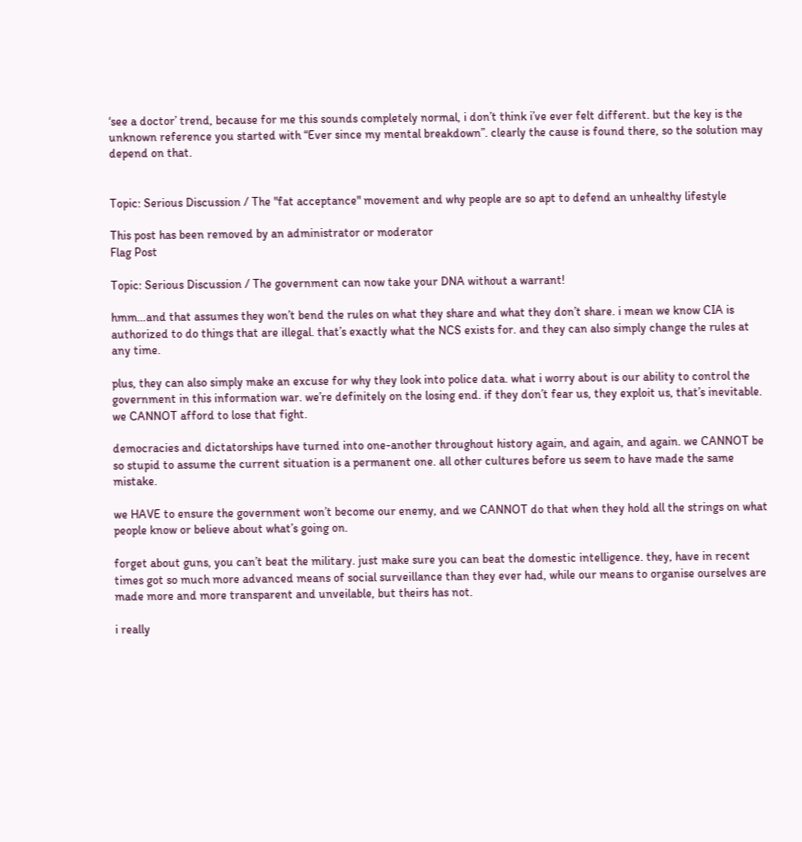‘see a doctor’ trend, because for me this sounds completely normal, i don’t think i’ve ever felt different. but the key is the unknown reference you started with “Ever since my mental breakdown”. clearly the cause is found there, so the solution may depend on that.


Topic: Serious Discussion / The "fat acceptance" movement and why people are so apt to defend an unhealthy lifestyle

This post has been removed by an administrator or moderator
Flag Post

Topic: Serious Discussion / The government can now take your DNA without a warrant!

hmm…and that assumes they won’t bend the rules on what they share and what they don’t share. i mean we know CIA is authorized to do things that are illegal. that’s exactly what the NCS exists for. and they can also simply change the rules at any time.

plus, they can also simply make an excuse for why they look into police data. what i worry about is our ability to control the government in this information war. we’re definitely on the losing end. if they don’t fear us, they exploit us, that’s inevitable. we CANNOT afford to lose that fight.

democracies and dictatorships have turned into one-another throughout history again, and again, and again. we CANNOT be so stupid to assume the current situation is a permanent one. all other cultures before us seem to have made the same mistake.

we HAVE to ensure the government won’t become our enemy, and we CANNOT do that when they hold all the strings on what people know or believe about what’s going on.

forget about guns, you can’t beat the military. just make sure you can beat the domestic intelligence. they, have in recent times got so much more advanced means of social surveillance than they ever had, while our means to organise ourselves are made more and more transparent and unveilable, but theirs has not.

i really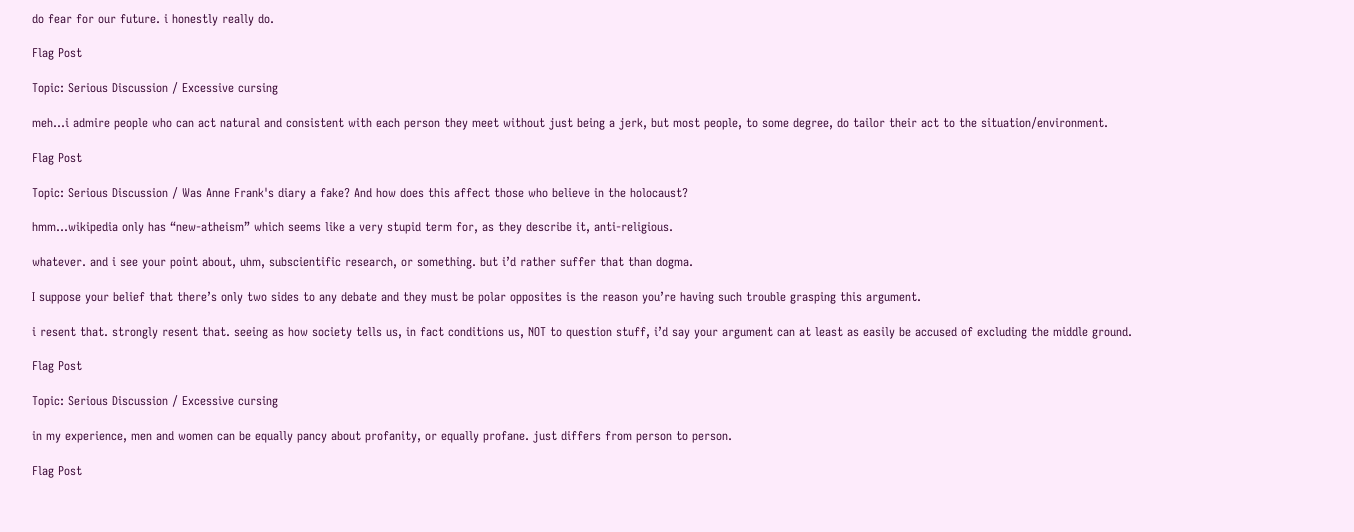do fear for our future. i honestly really do.

Flag Post

Topic: Serious Discussion / Excessive cursing

meh…i admire people who can act natural and consistent with each person they meet without just being a jerk, but most people, to some degree, do tailor their act to the situation/environment.

Flag Post

Topic: Serious Discussion / Was Anne Frank's diary a fake? And how does this affect those who believe in the holocaust?

hmm…wikipedia only has “new-atheism” which seems like a very stupid term for, as they describe it, anti-religious.

whatever. and i see your point about, uhm, subscientific research, or something. but i’d rather suffer that than dogma.

I suppose your belief that there’s only two sides to any debate and they must be polar opposites is the reason you’re having such trouble grasping this argument.

i resent that. strongly resent that. seeing as how society tells us, in fact conditions us, NOT to question stuff, i’d say your argument can at least as easily be accused of excluding the middle ground.

Flag Post

Topic: Serious Discussion / Excessive cursing

in my experience, men and women can be equally pancy about profanity, or equally profane. just differs from person to person.

Flag Post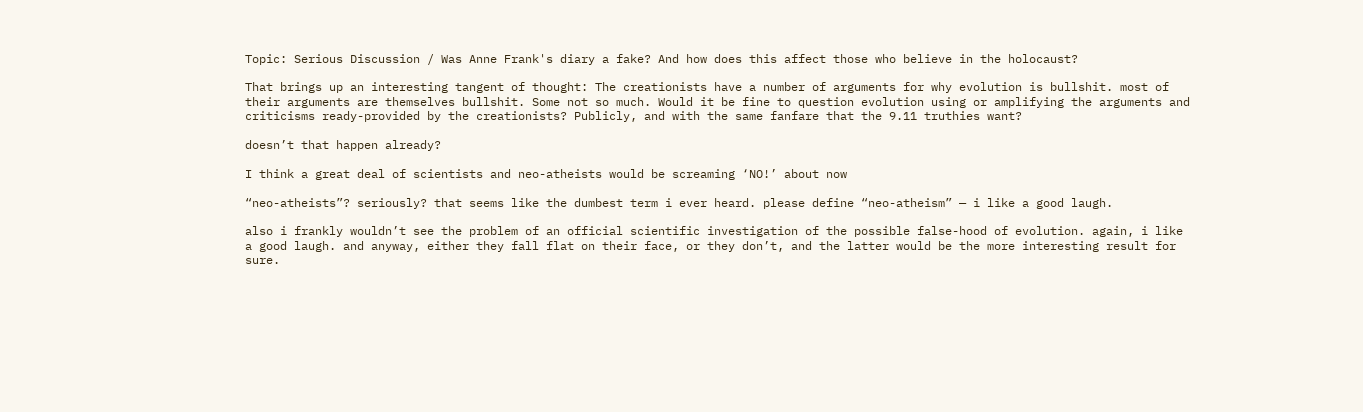Topic: Serious Discussion / Was Anne Frank's diary a fake? And how does this affect those who believe in the holocaust?

That brings up an interesting tangent of thought: The creationists have a number of arguments for why evolution is bullshit. most of their arguments are themselves bullshit. Some not so much. Would it be fine to question evolution using or amplifying the arguments and criticisms ready-provided by the creationists? Publicly, and with the same fanfare that the 9.11 truthies want?

doesn’t that happen already?

I think a great deal of scientists and neo-atheists would be screaming ‘NO!’ about now

“neo-atheists”? seriously? that seems like the dumbest term i ever heard. please define “neo-atheism” — i like a good laugh.

also i frankly wouldn’t see the problem of an official scientific investigation of the possible false-hood of evolution. again, i like a good laugh. and anyway, either they fall flat on their face, or they don’t, and the latter would be the more interesting result for sure.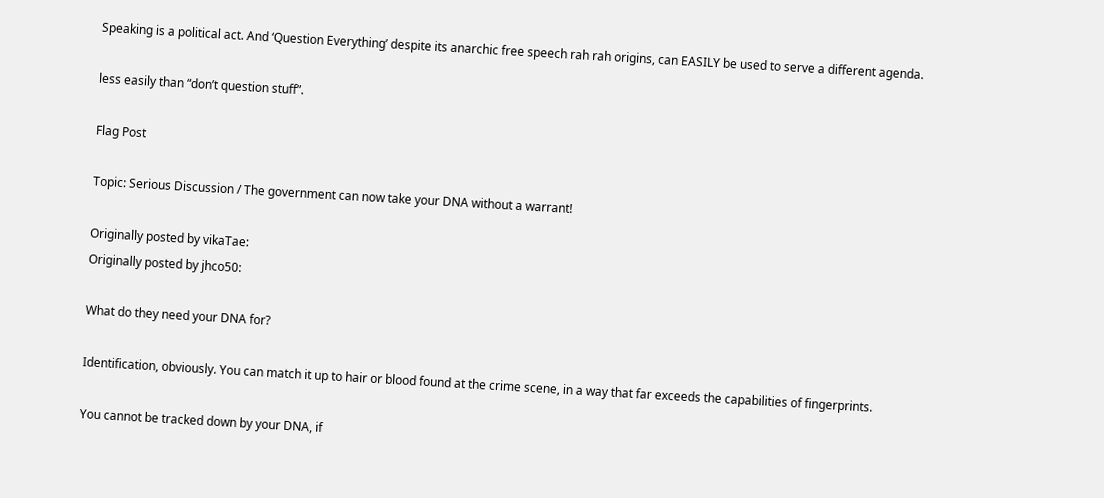Speaking is a political act. And ‘Question Everything’ despite its anarchic free speech rah rah origins, can EASILY be used to serve a different agenda.

less easily than “don’t question stuff”.

Flag Post

Topic: Serious Discussion / The government can now take your DNA without a warrant!

Originally posted by vikaTae:
Originally posted by jhco50:

What do they need your DNA for?

Identification, obviously. You can match it up to hair or blood found at the crime scene, in a way that far exceeds the capabilities of fingerprints.

You cannot be tracked down by your DNA, if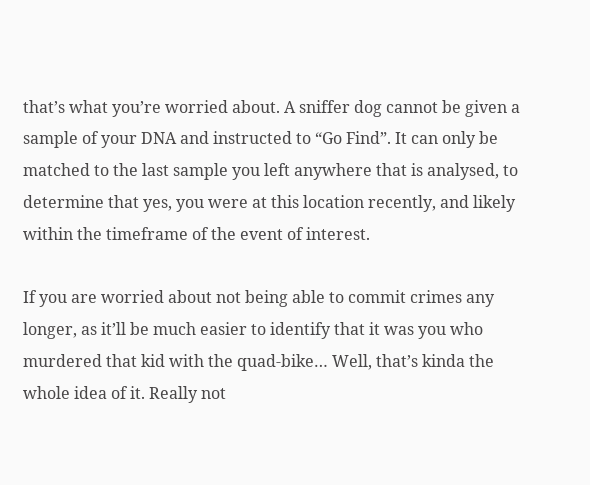that’s what you’re worried about. A sniffer dog cannot be given a sample of your DNA and instructed to “Go Find”. It can only be matched to the last sample you left anywhere that is analysed, to determine that yes, you were at this location recently, and likely within the timeframe of the event of interest.

If you are worried about not being able to commit crimes any longer, as it’ll be much easier to identify that it was you who murdered that kid with the quad-bike… Well, that’s kinda the whole idea of it. Really not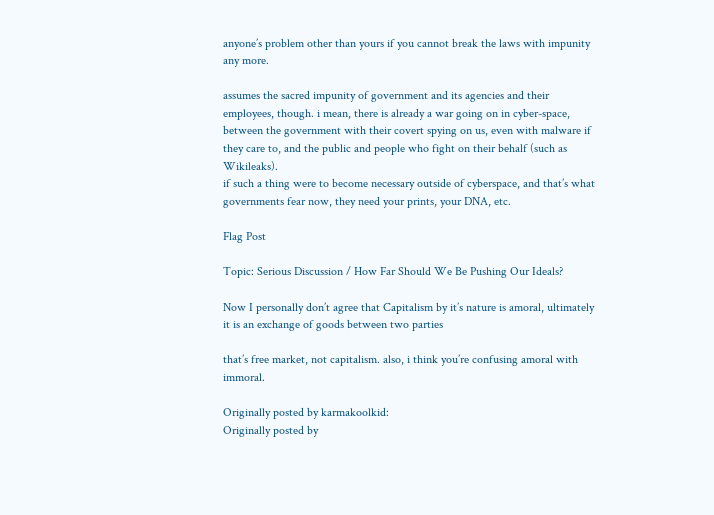anyone’s problem other than yours if you cannot break the laws with impunity any more.

assumes the sacred impunity of government and its agencies and their employees, though. i mean, there is already a war going on in cyber-space, between the government with their covert spying on us, even with malware if they care to, and the public and people who fight on their behalf (such as Wikileaks).
if such a thing were to become necessary outside of cyberspace, and that’s what governments fear now, they need your prints, your DNA, etc.

Flag Post

Topic: Serious Discussion / How Far Should We Be Pushing Our Ideals?

Now I personally don’t agree that Capitalism by it’s nature is amoral, ultimately it is an exchange of goods between two parties

that’s free market, not capitalism. also, i think you’re confusing amoral with immoral.

Originally posted by karmakoolkid:
Originally posted by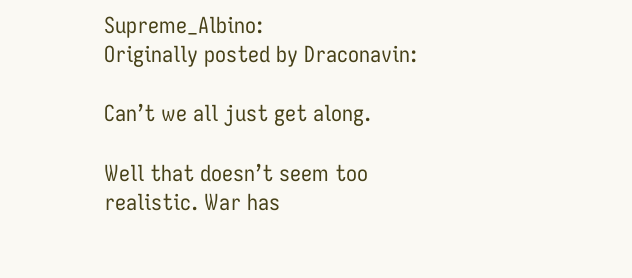Supreme_Albino:
Originally posted by Draconavin:

Can’t we all just get along.

Well that doesn’t seem too realistic. War has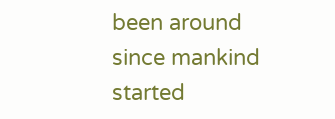been around since mankind started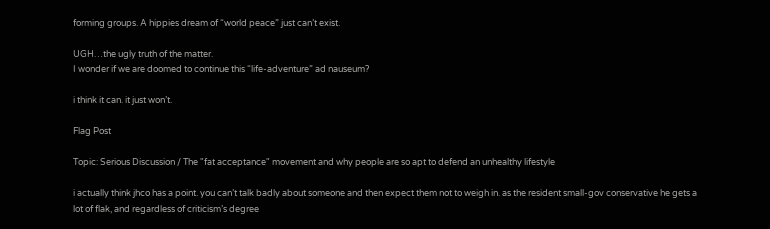forming groups. A hippies dream of “world peace” just can’t exist.

UGH…the ugly truth of the matter.
I wonder if we are doomed to continue this “life-adventure” ad nauseum?

i think it can. it just won’t.

Flag Post

Topic: Serious Discussion / The "fat acceptance" movement and why people are so apt to defend an unhealthy lifestyle

i actually think jhco has a point. you can’t talk badly about someone and then expect them not to weigh in. as the resident small-gov conservative he gets a lot of flak, and regardless of criticism’s degree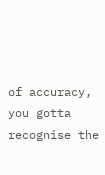of accuracy, you gotta recognise the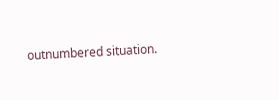outnumbered situation.